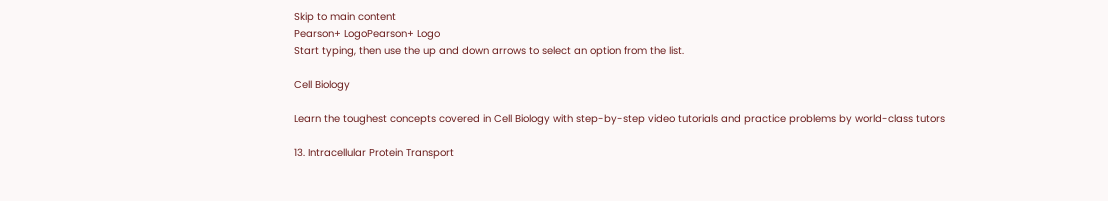Skip to main content
Pearson+ LogoPearson+ Logo
Start typing, then use the up and down arrows to select an option from the list.

Cell Biology

Learn the toughest concepts covered in Cell Biology with step-by-step video tutorials and practice problems by world-class tutors

13. Intracellular Protein Transport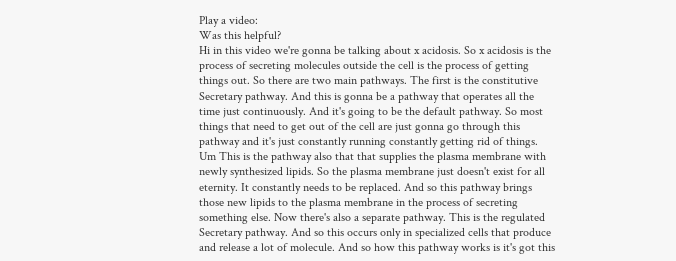Play a video:
Was this helpful?
Hi in this video we're gonna be talking about x acidosis. So x acidosis is the process of secreting molecules outside the cell is the process of getting things out. So there are two main pathways. The first is the constitutive Secretary pathway. And this is gonna be a pathway that operates all the time just continuously. And it's going to be the default pathway. So most things that need to get out of the cell are just gonna go through this pathway and it's just constantly running constantly getting rid of things. Um This is the pathway also that that supplies the plasma membrane with newly synthesized lipids. So the plasma membrane just doesn't exist for all eternity. It constantly needs to be replaced. And so this pathway brings those new lipids to the plasma membrane in the process of secreting something else. Now there's also a separate pathway. This is the regulated Secretary pathway. And so this occurs only in specialized cells that produce and release a lot of molecule. And so how this pathway works is it's got this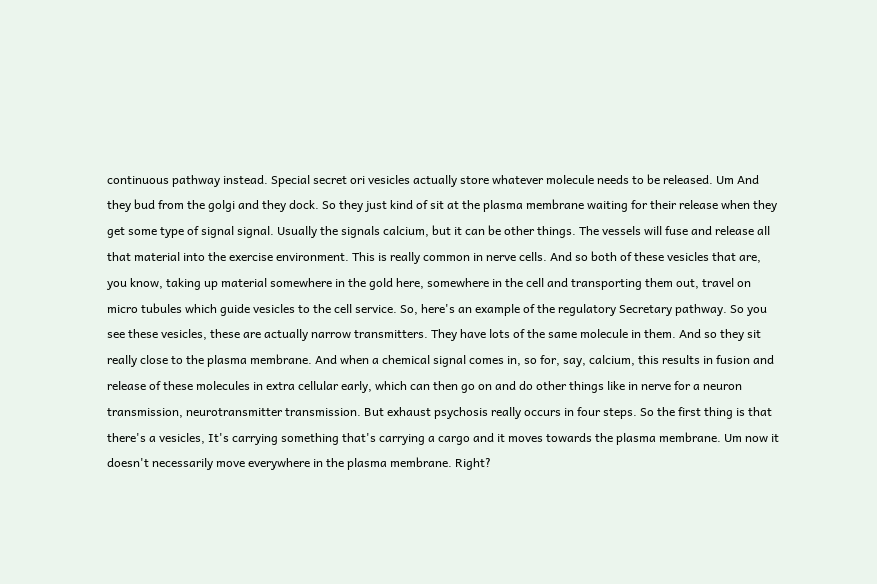continuous pathway instead. Special secret ori vesicles actually store whatever molecule needs to be released. Um And they bud from the golgi and they dock. So they just kind of sit at the plasma membrane waiting for their release when they get some type of signal signal. Usually the signals calcium, but it can be other things. The vessels will fuse and release all that material into the exercise environment. This is really common in nerve cells. And so both of these vesicles that are, you know, taking up material somewhere in the gold here, somewhere in the cell and transporting them out, travel on micro tubules which guide vesicles to the cell service. So, here's an example of the regulatory Secretary pathway. So you see these vesicles, these are actually narrow transmitters. They have lots of the same molecule in them. And so they sit really close to the plasma membrane. And when a chemical signal comes in, so for, say, calcium, this results in fusion and release of these molecules in extra cellular early, which can then go on and do other things like in nerve for a neuron transmission, neurotransmitter transmission. But exhaust psychosis really occurs in four steps. So the first thing is that there's a vesicles, It's carrying something that's carrying a cargo and it moves towards the plasma membrane. Um now it doesn't necessarily move everywhere in the plasma membrane. Right?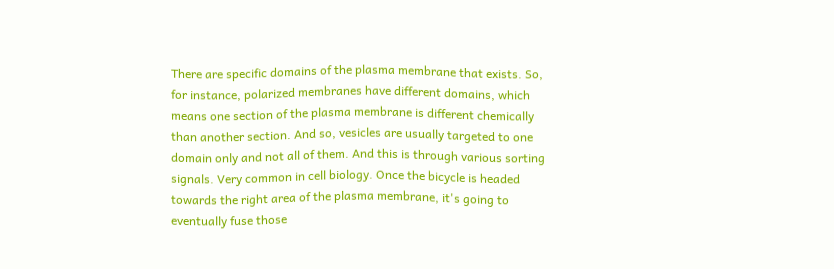There are specific domains of the plasma membrane that exists. So, for instance, polarized membranes have different domains, which means one section of the plasma membrane is different chemically than another section. And so, vesicles are usually targeted to one domain only and not all of them. And this is through various sorting signals. Very common in cell biology. Once the bicycle is headed towards the right area of the plasma membrane, it's going to eventually fuse those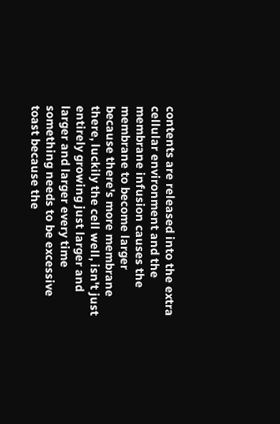contents are released into the extra cellular environment and the membrane infusion causes the membrane to become larger because there's more membrane there, luckily the cell well, isn't just entirely growing just larger and larger and larger every time something needs to be excessive toast because the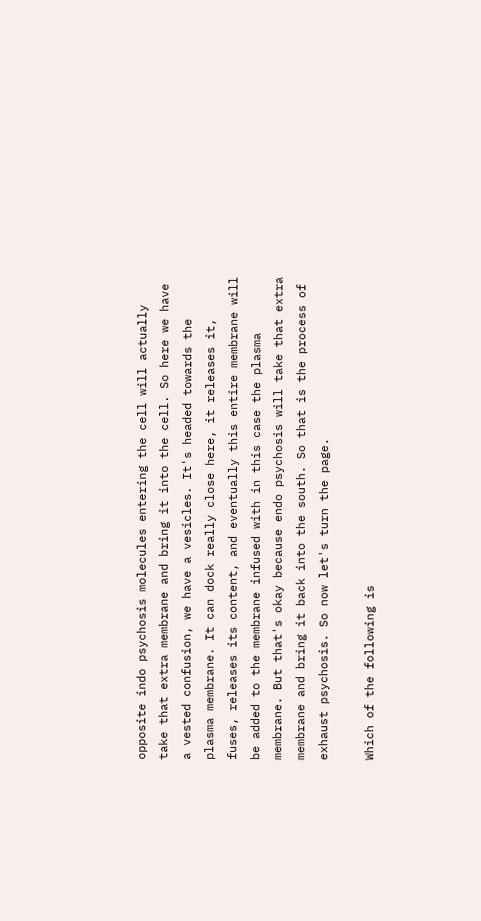opposite indo psychosis molecules entering the cell will actually take that extra membrane and bring it into the cell. So here we have a vested confusion, we have a vesicles. It's headed towards the plasma membrane. It can dock really close here, it releases it, fuses, releases its content, and eventually this entire membrane will be added to the membrane infused with in this case the plasma membrane. But that's okay because endo psychosis will take that extra membrane and bring it back into the south. So that is the process of exhaust psychosis. So now let's turn the page.

Which of the following is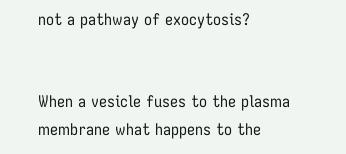not a pathway of exocytosis?


When a vesicle fuses to the plasma membrane what happens to the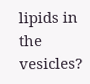lipids in the vesicles?